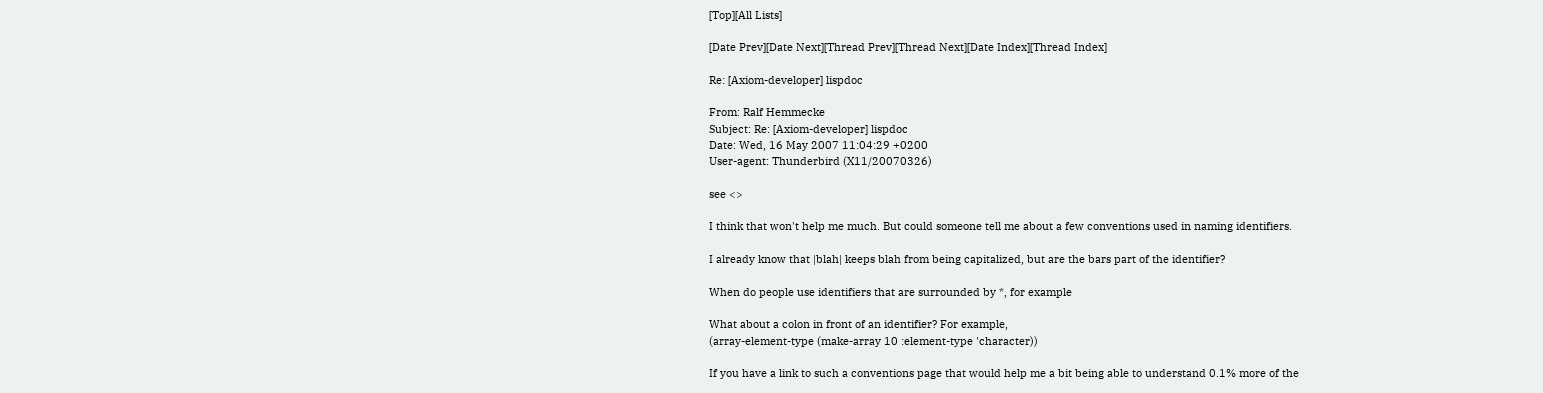[Top][All Lists]

[Date Prev][Date Next][Thread Prev][Thread Next][Date Index][Thread Index]

Re: [Axiom-developer] lispdoc

From: Ralf Hemmecke
Subject: Re: [Axiom-developer] lispdoc
Date: Wed, 16 May 2007 11:04:29 +0200
User-agent: Thunderbird (X11/20070326)

see <>

I think that won't help me much. But could someone tell me about a few conventions used in naming identifiers.

I already know that |blah| keeps blah from being capitalized, but are the bars part of the identifier?

When do people use identifiers that are surrounded by *, for example

What about a colon in front of an identifier? For example,
(array-element-type (make-array 10 :element-type 'character))

If you have a link to such a conventions page that would help me a bit being able to understand 0.1% more of the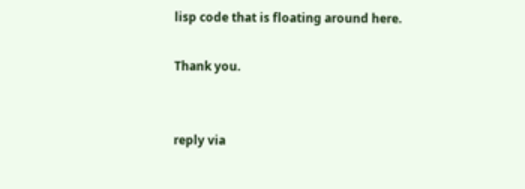lisp code that is floating around here.

Thank you.


reply via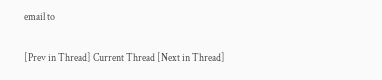email to

[Prev in Thread] Current Thread [Next in Thread]